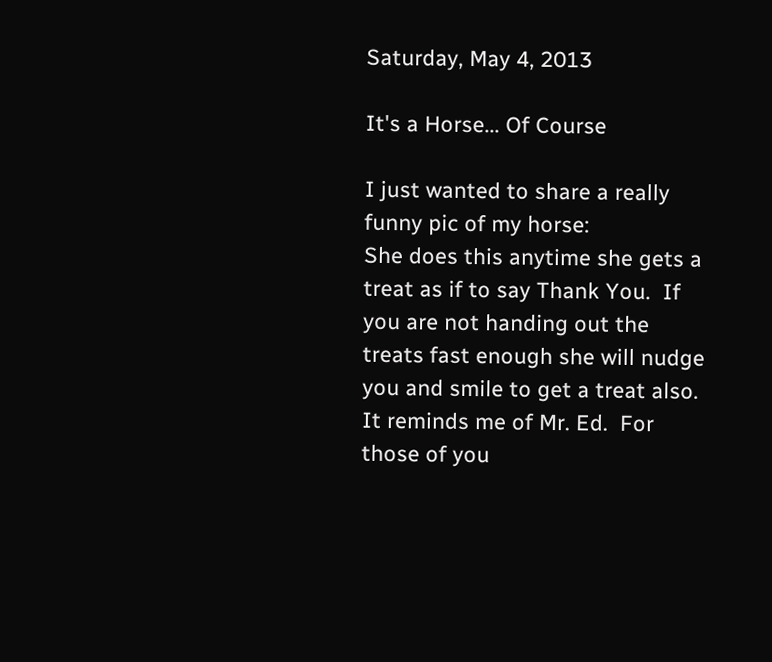Saturday, May 4, 2013

It's a Horse... Of Course

I just wanted to share a really funny pic of my horse:
She does this anytime she gets a treat as if to say Thank You.  If you are not handing out the treats fast enough she will nudge you and smile to get a treat also.  It reminds me of Mr. Ed.  For those of you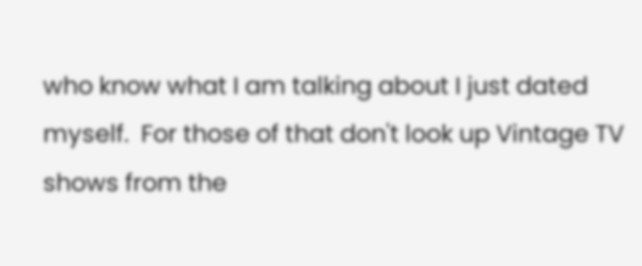who know what I am talking about I just dated myself.  For those of that don't look up Vintage TV shows from the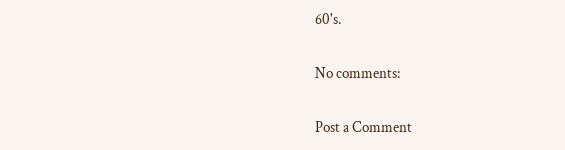60's.

No comments:

Post a Comment